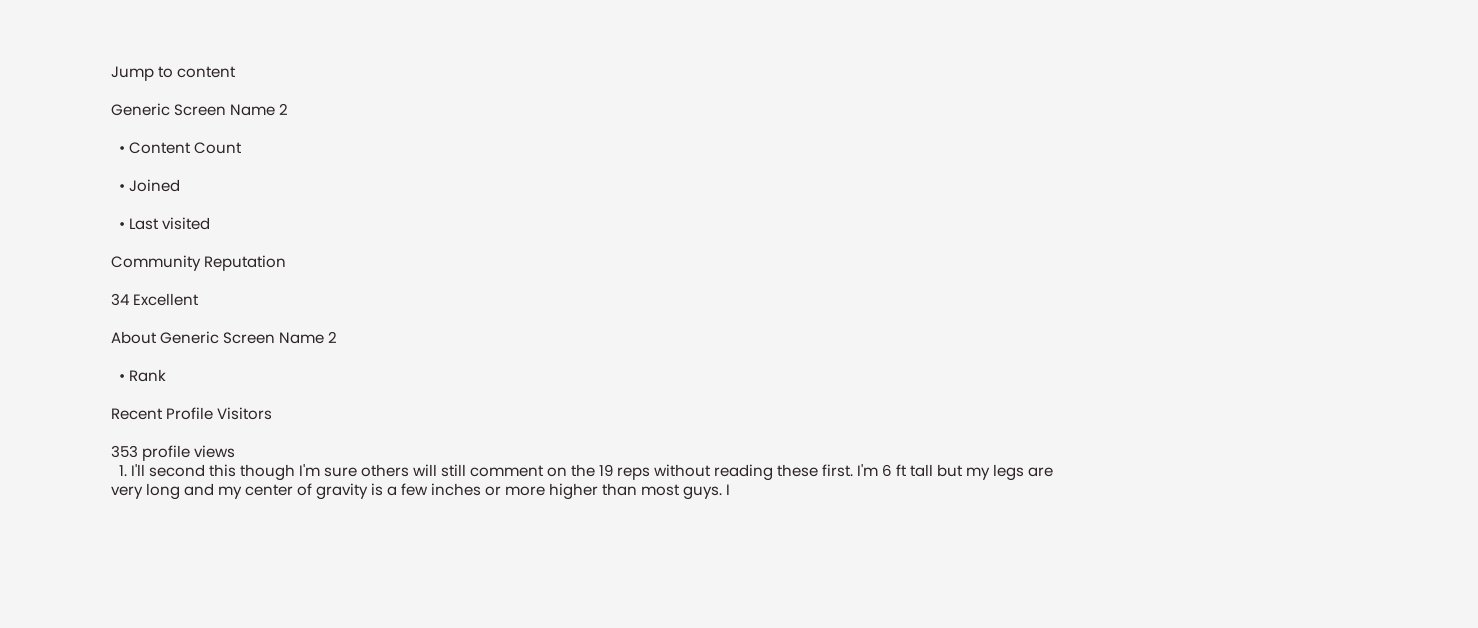Jump to content

Generic Screen Name 2

  • Content Count

  • Joined

  • Last visited

Community Reputation

34 Excellent

About Generic Screen Name 2

  • Rank

Recent Profile Visitors

353 profile views
  1. I'll second this though I'm sure others will still comment on the 19 reps without reading these first. I'm 6 ft tall but my legs are very long and my center of gravity is a few inches or more higher than most guys. I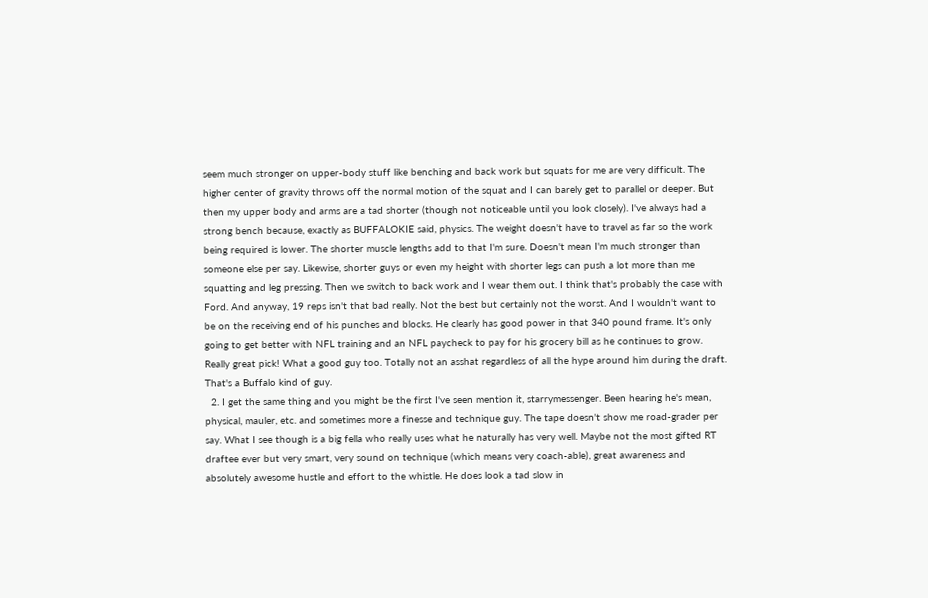seem much stronger on upper-body stuff like benching and back work but squats for me are very difficult. The higher center of gravity throws off the normal motion of the squat and I can barely get to parallel or deeper. But then my upper body and arms are a tad shorter (though not noticeable until you look closely). I've always had a strong bench because, exactly as BUFFALOKIE said, physics. The weight doesn't have to travel as far so the work being required is lower. The shorter muscle lengths add to that I'm sure. Doesn't mean I'm much stronger than someone else per say. Likewise, shorter guys or even my height with shorter legs can push a lot more than me squatting and leg pressing. Then we switch to back work and I wear them out. I think that's probably the case with Ford. And anyway, 19 reps isn't that bad really. Not the best but certainly not the worst. And I wouldn't want to be on the receiving end of his punches and blocks. He clearly has good power in that 340 pound frame. It's only going to get better with NFL training and an NFL paycheck to pay for his grocery bill as he continues to grow. Really great pick! What a good guy too. Totally not an asshat regardless of all the hype around him during the draft. That's a Buffalo kind of guy.
  2. I get the same thing and you might be the first I've seen mention it, starrymessenger. Been hearing he's mean, physical, mauler, etc. and sometimes more a finesse and technique guy. The tape doesn't show me road-grader per say. What I see though is a big fella who really uses what he naturally has very well. Maybe not the most gifted RT draftee ever but very smart, very sound on technique (which means very coach-able), great awareness and absolutely awesome hustle and effort to the whistle. He does look a tad slow in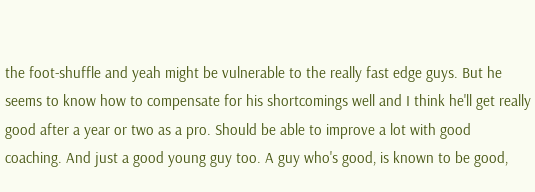the foot-shuffle and yeah might be vulnerable to the really fast edge guys. But he seems to know how to compensate for his shortcomings well and I think he'll get really good after a year or two as a pro. Should be able to improve a lot with good coaching. And just a good young guy too. A guy who's good, is known to be good,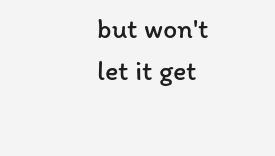but won't let it get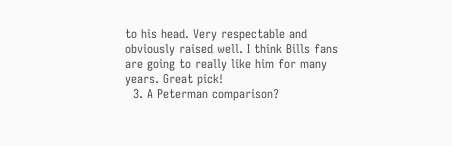to his head. Very respectable and obviously raised well. I think Bills fans are going to really like him for many years. Great pick!
  3. A Peterman comparison?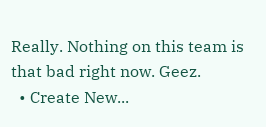Really. Nothing on this team is that bad right now. Geez.
  • Create New...